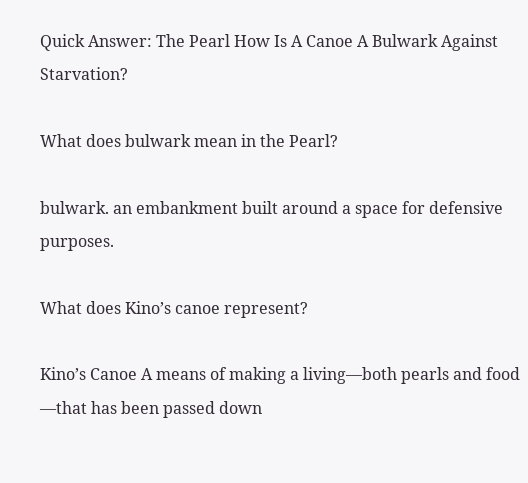Quick Answer: The Pearl How Is A Canoe A Bulwark Against Starvation?

What does bulwark mean in the Pearl?

bulwark. an embankment built around a space for defensive purposes.

What does Kino’s canoe represent?

Kino’s Canoe A means of making a living—both pearls and food —that has been passed down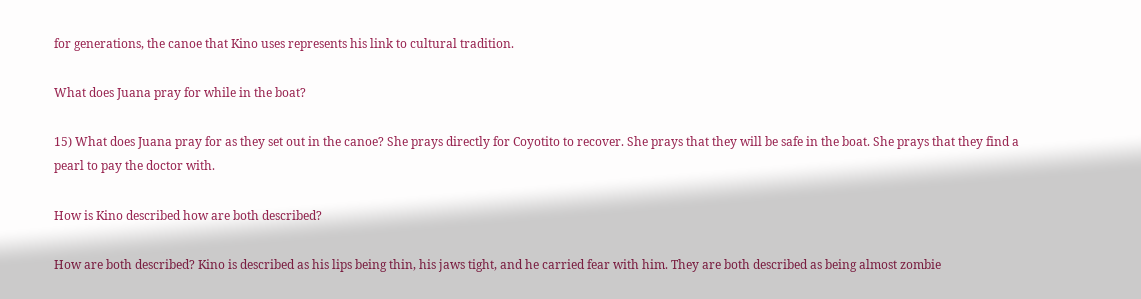for generations, the canoe that Kino uses represents his link to cultural tradition.

What does Juana pray for while in the boat?

15) What does Juana pray for as they set out in the canoe? She prays directly for Coyotito to recover. She prays that they will be safe in the boat. She prays that they find a pearl to pay the doctor with.

How is Kino described how are both described?

How are both described? Kino is described as his lips being thin, his jaws tight, and he carried fear with him. They are both described as being almost zombie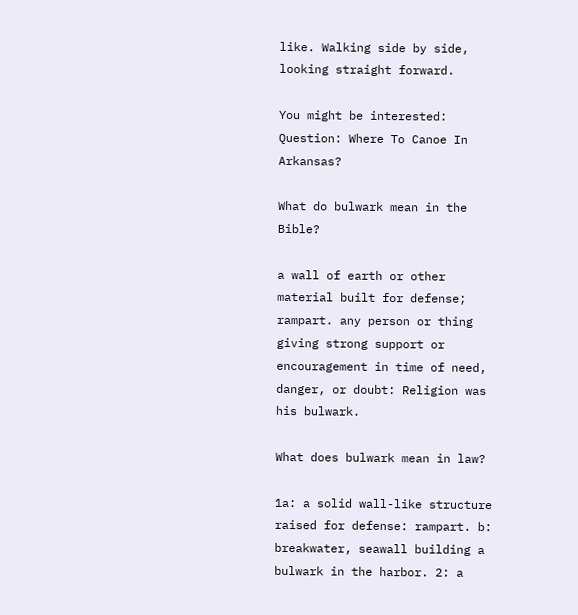like. Walking side by side, looking straight forward.

You might be interested:  Question: Where To Canoe In Arkansas?

What do bulwark mean in the Bible?

a wall of earth or other material built for defense; rampart. any person or thing giving strong support or encouragement in time of need, danger, or doubt: Religion was his bulwark.

What does bulwark mean in law?

1a: a solid wall-like structure raised for defense: rampart. b: breakwater, seawall building a bulwark in the harbor. 2: a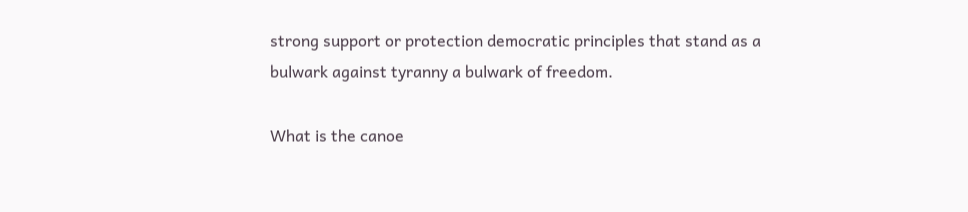strong support or protection democratic principles that stand as a bulwark against tyranny a bulwark of freedom.

What is the canoe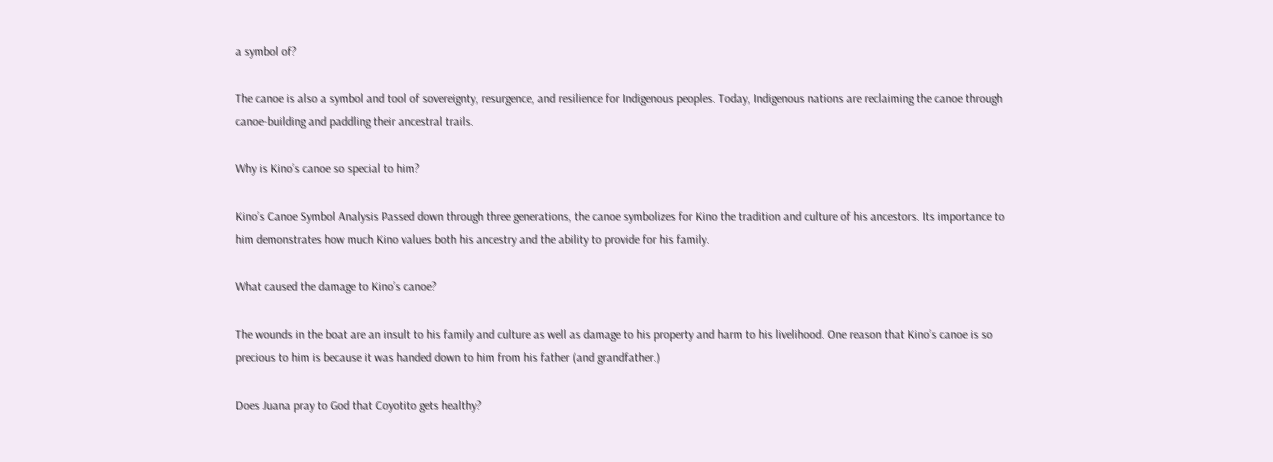a symbol of?

The canoe is also a symbol and tool of sovereignty, resurgence, and resilience for Indigenous peoples. Today, Indigenous nations are reclaiming the canoe through canoe-building and paddling their ancestral trails.

Why is Kino’s canoe so special to him?

Kino’s Canoe Symbol Analysis Passed down through three generations, the canoe symbolizes for Kino the tradition and culture of his ancestors. Its importance to him demonstrates how much Kino values both his ancestry and the ability to provide for his family.

What caused the damage to Kino’s canoe?

The wounds in the boat are an insult to his family and culture as well as damage to his property and harm to his livelihood. One reason that Kino’s canoe is so precious to him is because it was handed down to him from his father (and grandfather.)

Does Juana pray to God that Coyotito gets healthy?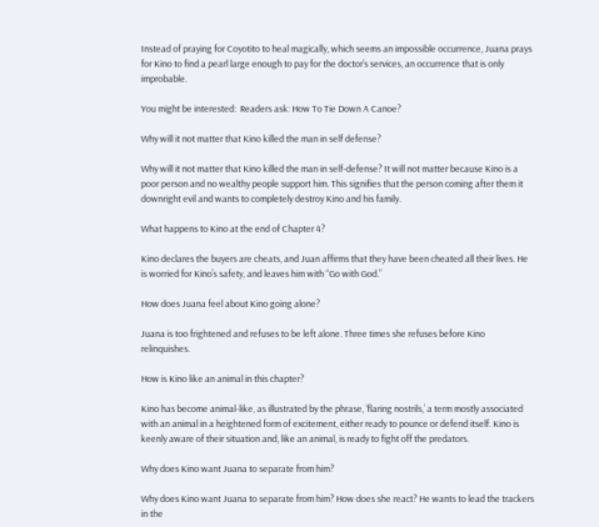Instead of praying for Coyotito to heal magically, which seems an impossible occurrence, Juana prays for Kino to find a pearl large enough to pay for the doctor’s services, an occurrence that is only improbable.

You might be interested:  Readers ask: How To Tie Down A Canoe?

Why will it not matter that Kino killed the man in self defense?

Why will it not matter that Kino killed the man in self-defense? It will not matter because Kino is a poor person and no wealthy people support him. This signifies that the person coming after them it downright evil and wants to completely destroy Kino and his family.

What happens to Kino at the end of Chapter 4?

Kino declares the buyers are cheats, and Juan affirms that they have been cheated all their lives. He is worried for Kino’s safety, and leaves him with “Go with God.”

How does Juana feel about Kino going alone?

Juana is too frightened and refuses to be left alone. Three times she refuses before Kino relinquishes.

How is Kino like an animal in this chapter?

Kino has become animal-like, as illustrated by the phrase, ‘flaring nostrils,’ a term mostly associated with an animal in a heightened form of excitement, either ready to pounce or defend itself. Kino is keenly aware of their situation and, like an animal, is ready to fight off the predators.

Why does Kino want Juana to separate from him?

Why does Kino want Juana to separate from him? How does she react? He wants to lead the trackers in the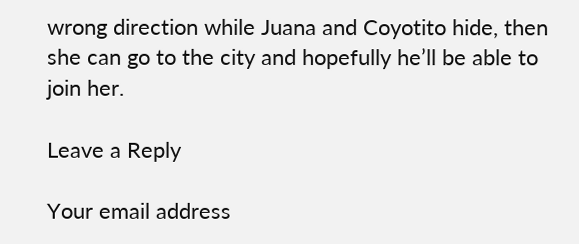wrong direction while Juana and Coyotito hide, then she can go to the city and hopefully he’ll be able to join her.

Leave a Reply

Your email address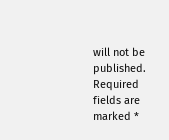will not be published. Required fields are marked *